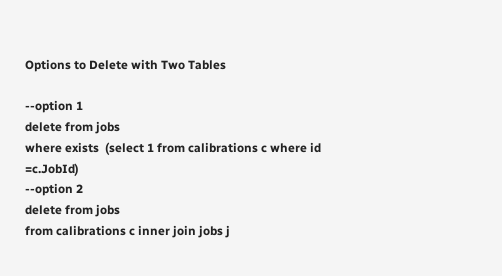Options to Delete with Two Tables

--option 1
delete from jobs
where exists  (select 1 from calibrations c where id =c.JobId)
--option 2
delete from jobs
from calibrations c inner join jobs j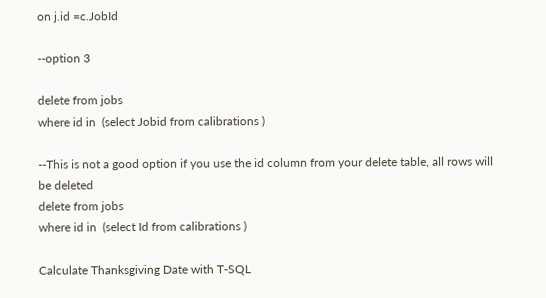on j.id =c.JobId

--option 3

delete from jobs
where id in  (select Jobid from calibrations )

--This is not a good option if you use the id column from your delete table, all rows will be deleted
delete from jobs
where id in  (select Id from calibrations )

Calculate Thanksgiving Date with T-SQL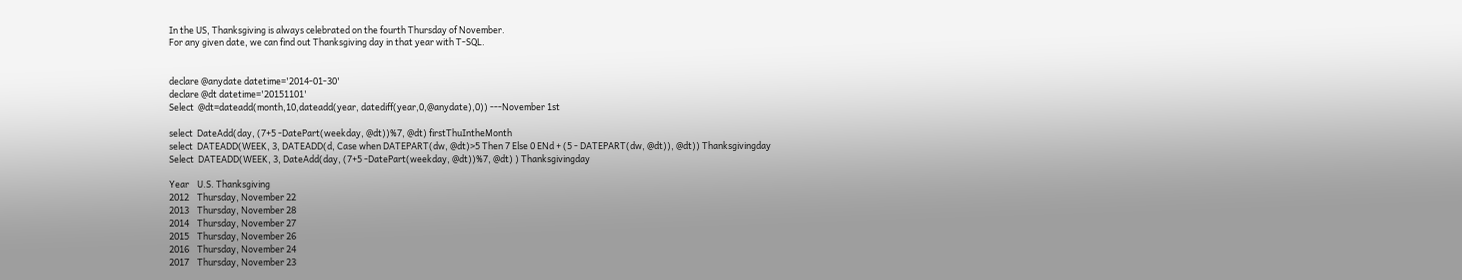In the US, Thanksgiving is always celebrated on the fourth Thursday of November.
For any given date, we can find out Thanksgiving day in that year with T-SQL.


declare @anydate datetime='2014-01-30'
declare @dt datetime='20151101'
Select  @dt=dateadd(month,10,dateadd(year, datediff(year,0,@anydate),0)) ---November 1st

select  DateAdd(day, (7+5 -DatePart(weekday, @dt))%7, @dt) firstThuIntheMonth
select  DATEADD(WEEK, 3, DATEADD(d, Case when DATEPART(dw, @dt)>5 Then 7 Else 0 ENd + (5 - DATEPART(dw, @dt)), @dt)) Thanksgivingday
Select  DATEADD(WEEK, 3, DateAdd(day, (7+5 -DatePart(weekday, @dt))%7, @dt) ) Thanksgivingday

Year    U.S. Thanksgiving
2012    Thursday, November 22
2013    Thursday, November 28
2014    Thursday, November 27
2015    Thursday, November 26
2016    Thursday, November 24
2017    Thursday, November 23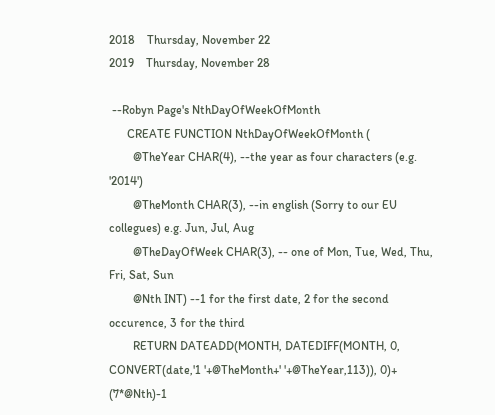2018    Thursday, November 22
2019    Thursday, November 28

 --Robyn Page's NthDayOfWeekOfMonth
      CREATE FUNCTION NthDayOfWeekOfMonth (
        @TheYear CHAR(4), --the year as four characters (e.g. '2014')
        @TheMonth CHAR(3), --in english (Sorry to our EU collegues) e.g. Jun, Jul, Aug
        @TheDayOfWeek CHAR(3), -- one of Mon, Tue, Wed, Thu, Fri, Sat, Sun
        @Nth INT) --1 for the first date, 2 for the second occurence, 3 for the third
        RETURN DATEADD(MONTH, DATEDIFF(MONTH, 0, CONVERT(date,'1 '+@TheMonth+' '+@TheYear,113)), 0)+ (7*@Nth)-1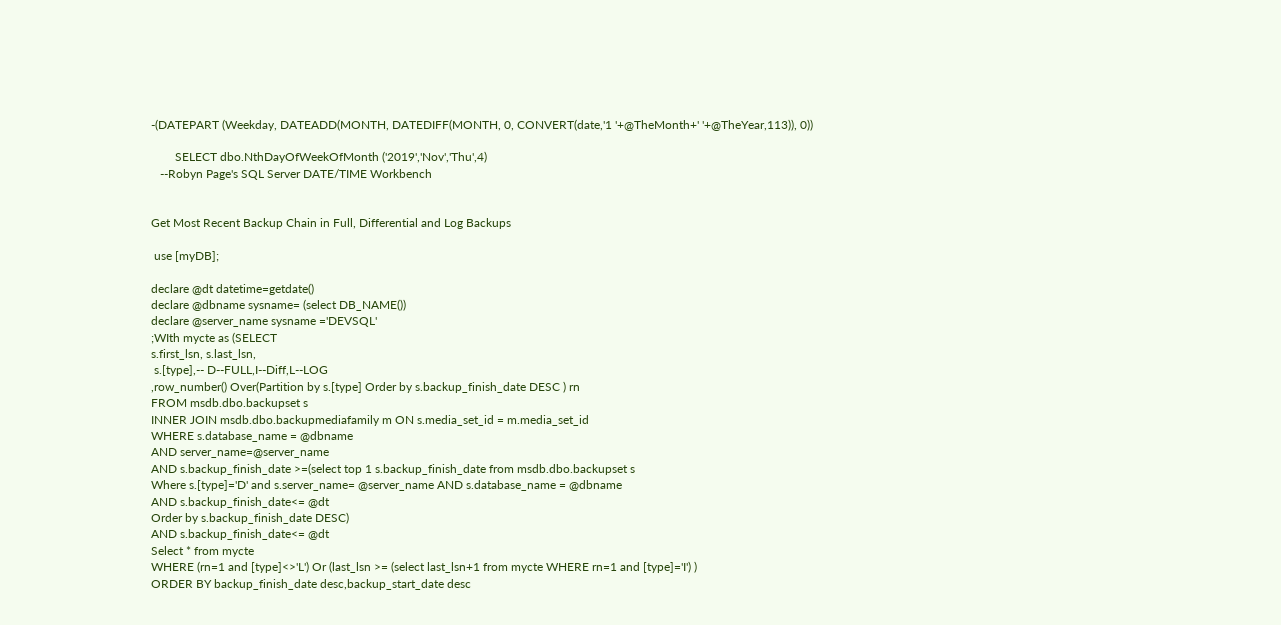-(DATEPART (Weekday, DATEADD(MONTH, DATEDIFF(MONTH, 0, CONVERT(date,'1 '+@TheMonth+' '+@TheYear,113)), 0))

        SELECT dbo.NthDayOfWeekOfMonth ('2019','Nov','Thu',4)
   --Robyn Page's SQL Server DATE/TIME Workbench


Get Most Recent Backup Chain in Full, Differential and Log Backups

 use [myDB];

declare @dt datetime=getdate()
declare @dbname sysname= (select DB_NAME())
declare @server_name sysname ='DEVSQL'
;WIth mycte as (SELECT
s.first_lsn, s.last_lsn,
 s.[type],-- D--FULL,I--Diff,L--LOG
,row_number() Over(Partition by s.[type] Order by s.backup_finish_date DESC ) rn
FROM msdb.dbo.backupset s
INNER JOIN msdb.dbo.backupmediafamily m ON s.media_set_id = m.media_set_id
WHERE s.database_name = @dbname
AND server_name=@server_name
AND s.backup_finish_date >=(select top 1 s.backup_finish_date from msdb.dbo.backupset s
Where s.[type]='D' and s.server_name= @server_name AND s.database_name = @dbname
AND s.backup_finish_date<= @dt
Order by s.backup_finish_date DESC)
AND s.backup_finish_date<= @dt
Select * from mycte
WHERE (rn=1 and [type]<>'L') Or (last_lsn >= (select last_lsn+1 from mycte WHERE rn=1 and [type]='I') )
ORDER BY backup_finish_date desc,backup_start_date desc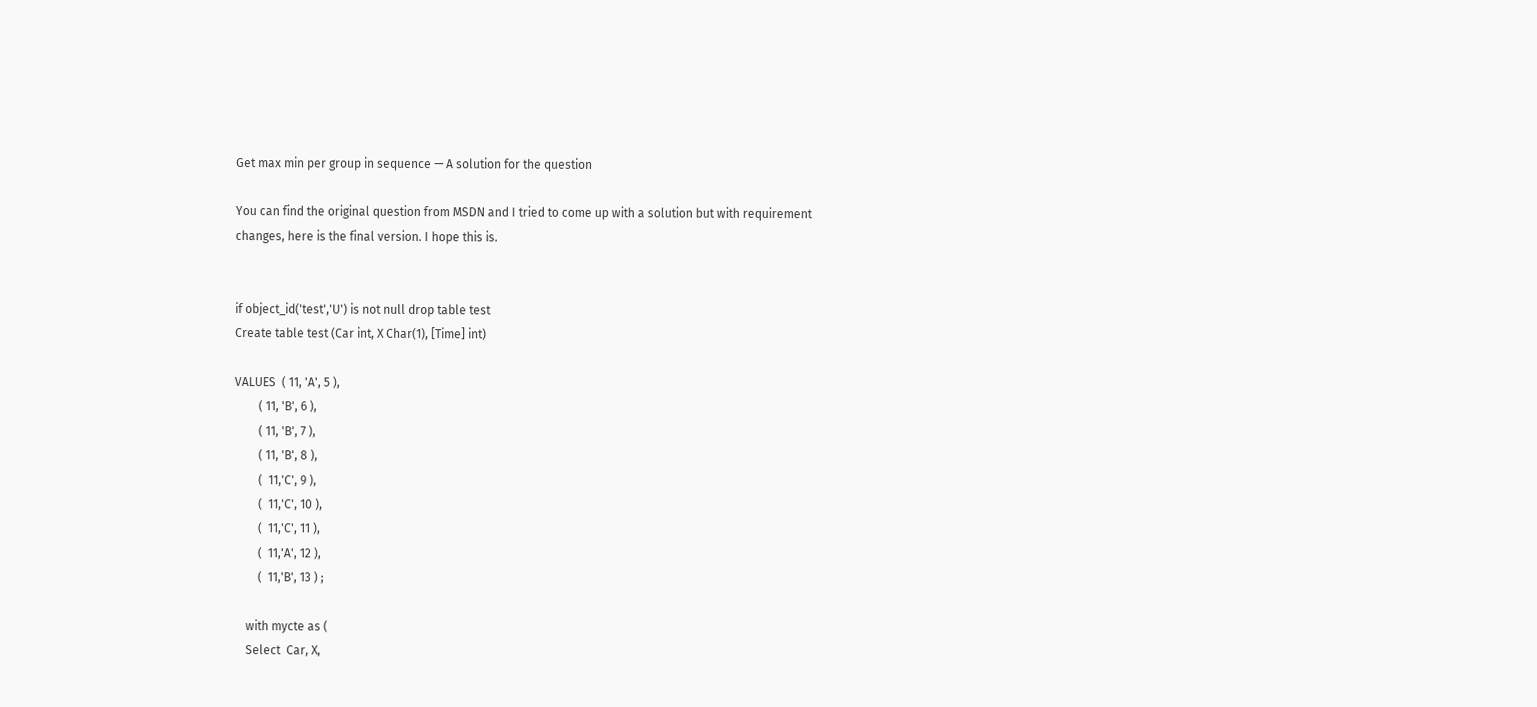Get max min per group in sequence — A solution for the question

You can find the original question from MSDN and I tried to come up with a solution but with requirement changes, here is the final version. I hope this is.


if object_id('test','U') is not null drop table test
Create table test (Car int, X Char(1), [Time] int)

VALUES  ( 11, 'A', 5 ),
        ( 11, 'B', 6 ),
        ( 11, 'B', 7 ),
        ( 11, 'B', 8 ),
        (  11,'C', 9 ),
        (  11,'C', 10 ),
        (  11,'C', 11 ),
        (  11,'A', 12 ),
        (  11,'B', 13 ) ;

    with mycte as (
    Select  Car, X,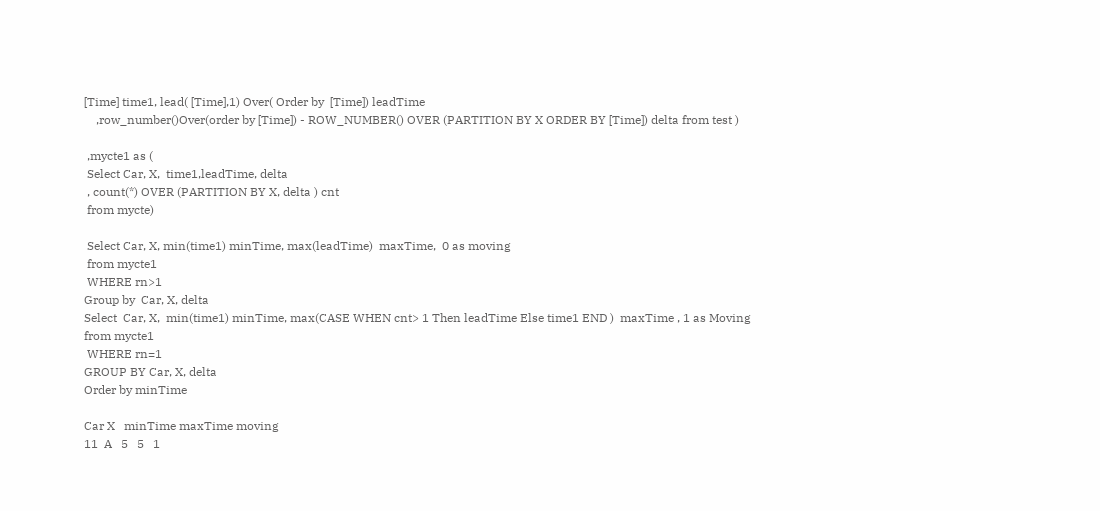[Time] time1, lead( [Time],1) Over( Order by  [Time]) leadTime
    ,row_number()Over(order by [Time]) - ROW_NUMBER() OVER (PARTITION BY X ORDER BY [Time]) delta from test )

 ,mycte1 as (
 Select Car, X,  time1,leadTime, delta
 , count(*) OVER (PARTITION BY X, delta ) cnt
 from mycte)

 Select Car, X, min(time1) minTime, max(leadTime)  maxTime,  0 as moving
 from mycte1
 WHERE rn>1
Group by  Car, X, delta
Select  Car, X,  min(time1) minTime, max(CASE WHEN cnt> 1 Then leadTime Else time1 END )  maxTime , 1 as Moving
from mycte1
 WHERE rn=1
GROUP BY Car, X, delta
Order by minTime

Car X   minTime maxTime moving
11  A   5   5   1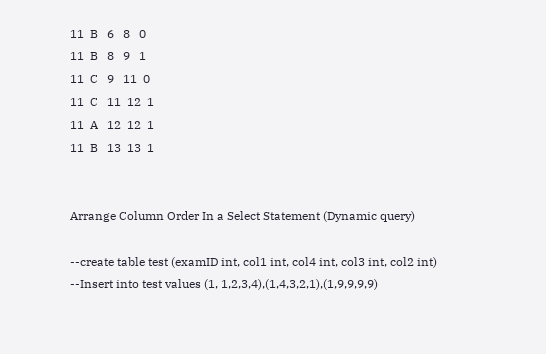11  B   6   8   0
11  B   8   9   1
11  C   9   11  0
11  C   11  12  1
11  A   12  12  1
11  B   13  13  1


Arrange Column Order In a Select Statement (Dynamic query)

--create table test (examID int, col1 int, col4 int, col3 int, col2 int)
--Insert into test values (1, 1,2,3,4),(1,4,3,2,1),(1,9,9,9,9)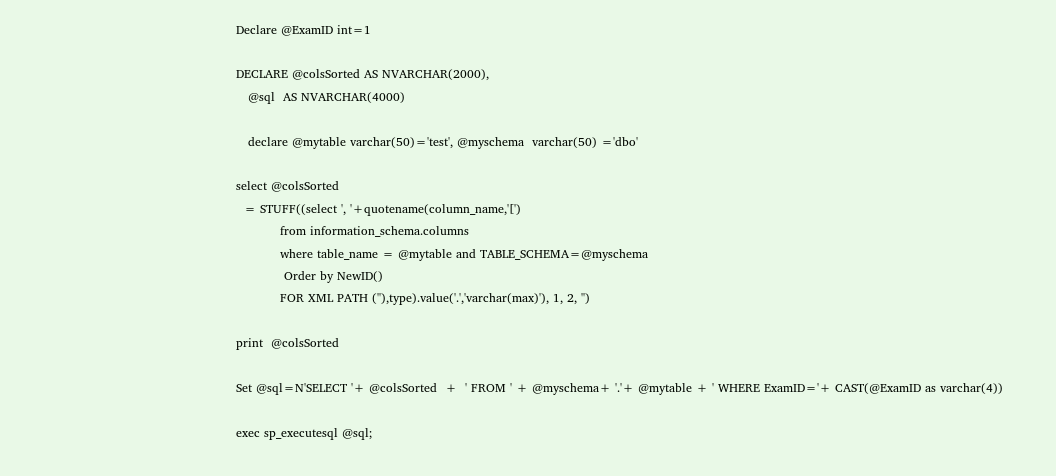Declare @ExamID int=1

DECLARE @colsSorted AS NVARCHAR(2000),
   @sql  AS NVARCHAR(4000)

   declare @mytable varchar(50)='test', @myschema  varchar(50) ='dbo'

select @colsSorted
  = STUFF((select ', '+quotename(column_name,'[')
           from information_schema.columns
           where table_name = @mytable and TABLE_SCHEMA=@myschema
            Order by NewID()
           FOR XML PATH (''),type).value('.','varchar(max)'), 1, 2, '')

print  @colsSorted

Set @sql=N'SELECT '+ @colsSorted  +  ' FROM ' + @myschema+ '.'+ @mytable + ' WHERE ExamID='+ CAST(@ExamID as varchar(4))

exec sp_executesql @sql;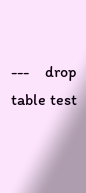---    drop table test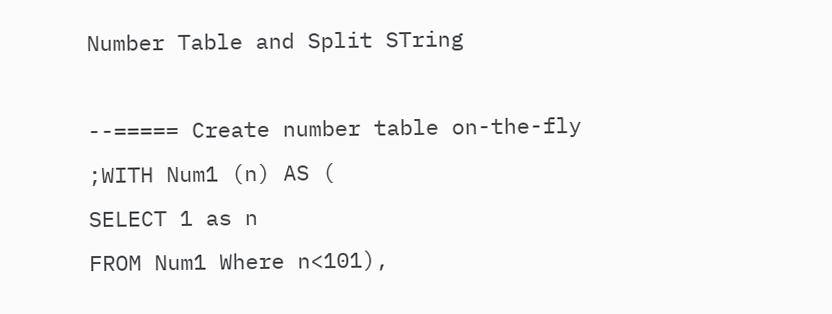Number Table and Split STring

--===== Create number table on-the-fly
;WITH Num1 (n) AS (
SELECT 1 as n
FROM Num1 Where n<101),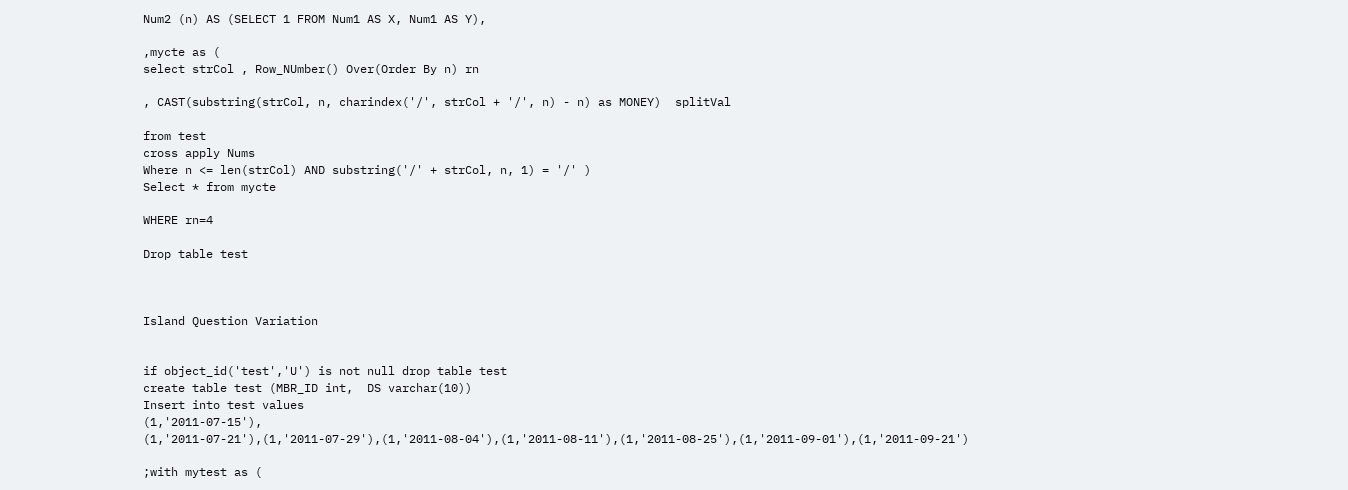Num2 (n) AS (SELECT 1 FROM Num1 AS X, Num1 AS Y),

,mycte as (
select strCol , Row_NUmber() Over(Order By n) rn

, CAST(substring(strCol, n, charindex('/', strCol + '/', n) - n) as MONEY)  splitVal

from test
cross apply Nums
Where n <= len(strCol) AND substring('/' + strCol, n, 1) = '/' )
Select * from mycte

WHERE rn=4

Drop table test



Island Question Variation


if object_id('test','U') is not null drop table test
create table test (MBR_ID int,  DS varchar(10))
Insert into test values
(1,'2011-07-15'), (1,'2011-07-21'),(1,'2011-07-29'),(1,'2011-08-04'),(1,'2011-08-11'),(1,'2011-08-25'),(1,'2011-09-01'),(1,'2011-09-21')

;with mytest as (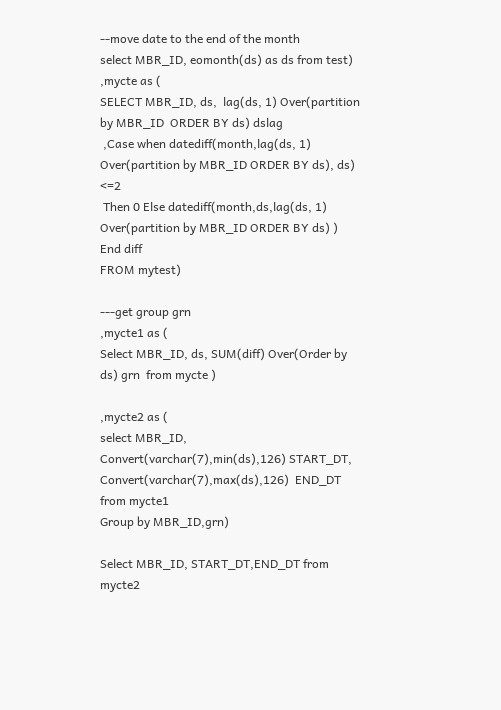--move date to the end of the month
select MBR_ID, eomonth(ds) as ds from test)
,mycte as (
SELECT MBR_ID, ds,  lag(ds, 1) Over(partition by MBR_ID  ORDER BY ds) dslag
 ,Case when datediff(month,lag(ds, 1) Over(partition by MBR_ID ORDER BY ds), ds) <=2
 Then 0 Else datediff(month,ds,lag(ds, 1) Over(partition by MBR_ID ORDER BY ds) ) End diff
FROM mytest)

---get group grn
,mycte1 as (
Select MBR_ID, ds, SUM(diff) Over(Order by ds) grn  from mycte )

,mycte2 as (
select MBR_ID, Convert(varchar(7),min(ds),126) START_DT, Convert(varchar(7),max(ds),126)  END_DT
from mycte1
Group by MBR_ID,grn)

Select MBR_ID, START_DT,END_DT from mycte2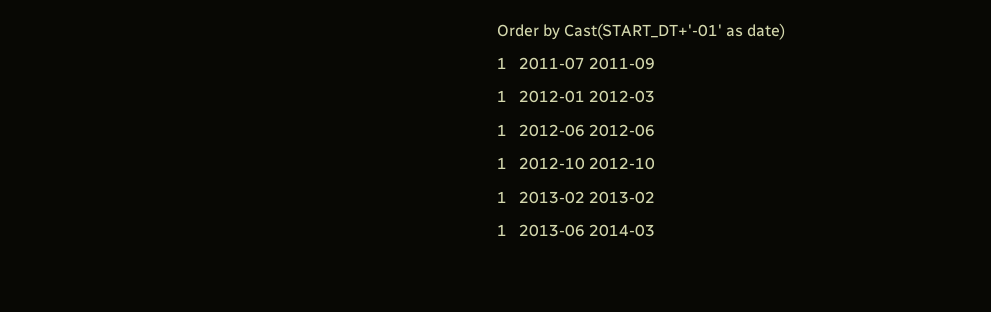Order by Cast(START_DT+'-01' as date)
1   2011-07 2011-09
1   2012-01 2012-03
1   2012-06 2012-06
1   2012-10 2012-10
1   2013-02 2013-02
1   2013-06 2014-03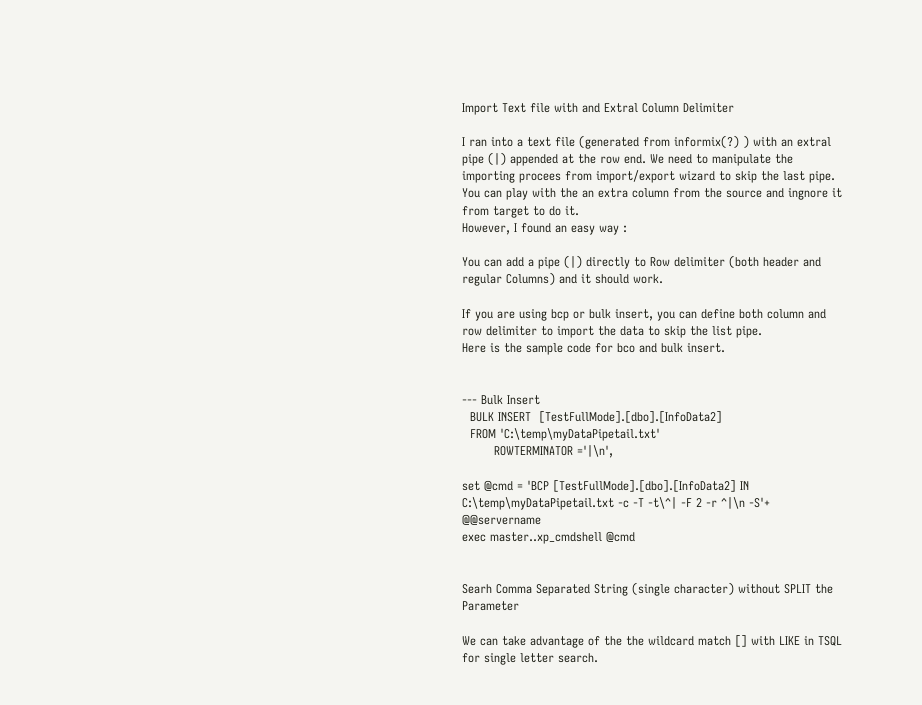Import Text file with and Extral Column Delimiter

I ran into a text file (generated from informix(?) ) with an extral pipe (|) appended at the row end. We need to manipulate the importing procees from import/export wizard to skip the last pipe.
You can play with the an extra column from the source and ingnore it from target to do it.
However, I found an easy way :

You can add a pipe (|) directly to Row delimiter (both header and regular Columns) and it should work.

If you are using bcp or bulk insert, you can define both column and row delimiter to import the data to skip the list pipe.
Here is the sample code for bco and bulk insert.


--- Bulk Insert
  BULK INSERT  [TestFullMode].[dbo].[InfoData2]
  FROM 'C:\temp\myDataPipetail.txt'
        ROWTERMINATOR ='|\n',

set @cmd = 'BCP [TestFullMode].[dbo].[InfoData2] IN C:\temp\myDataPipetail.txt -c -T -t\^| -F 2 -r ^|\n -S'+ @@servername
exec master..xp_cmdshell @cmd


Searh Comma Separated String (single character) without SPLIT the Parameter

We can take advantage of the the wildcard match [] with LIKE in TSQL for single letter search.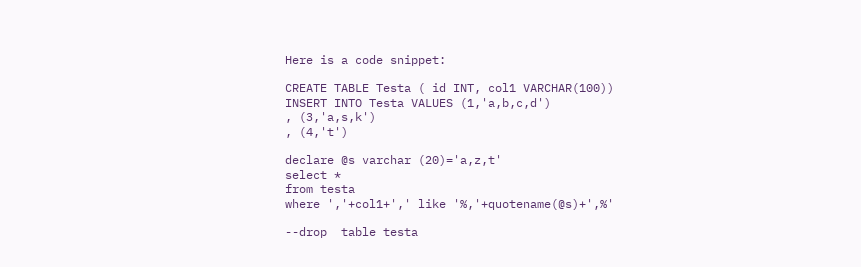Here is a code snippet:

CREATE TABLE Testa ( id INT, col1 VARCHAR(100))
INSERT INTO Testa VALUES (1,'a,b,c,d')
, (3,'a,s,k')
, (4,'t')

declare @s varchar (20)='a,z,t'
select *
from testa
where ','+col1+',' like '%,'+quotename(@s)+',%'

--drop  table testa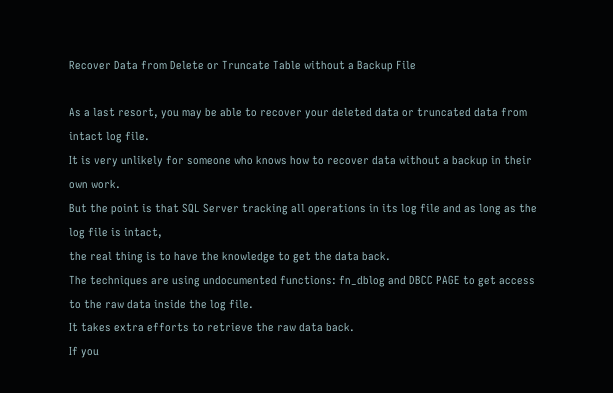Recover Data from Delete or Truncate Table without a Backup File

As a last resort, you may be able to recover your deleted data or truncated data from intact log file.
It is very unlikely for someone who knows how to recover data without a backup in their own work.
But the point is that SQL Server tracking all operations in its log file and as long as the log file is intact,
the real thing is to have the knowledge to get the data back.
The techniques are using undocumented functions: fn_dblog and DBCC PAGE to get access to the raw data inside the log file.
It takes extra efforts to retrieve the raw data back.
If you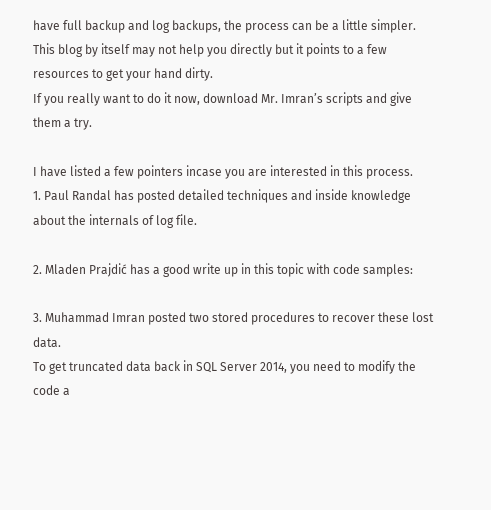have full backup and log backups, the process can be a little simpler.
This blog by itself may not help you directly but it points to a few resources to get your hand dirty.
If you really want to do it now, download Mr. Imran’s scripts and give them a try.

I have listed a few pointers incase you are interested in this process.
1. Paul Randal has posted detailed techniques and inside knowledge about the internals of log file.

2. Mladen Prajdić has a good write up in this topic with code samples:

3. Muhammad Imran posted two stored procedures to recover these lost data.
To get truncated data back in SQL Server 2014, you need to modify the code a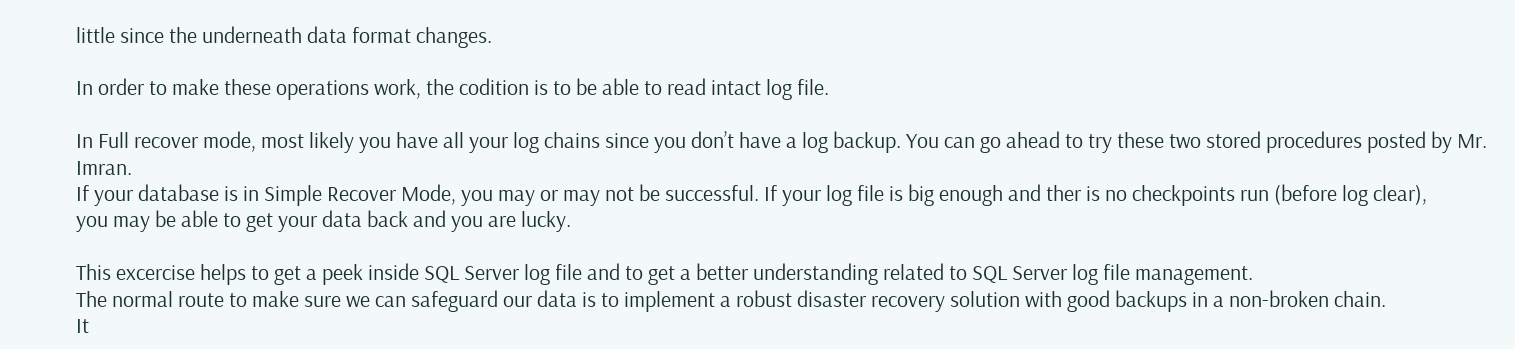little since the underneath data format changes.

In order to make these operations work, the codition is to be able to read intact log file.

In Full recover mode, most likely you have all your log chains since you don’t have a log backup. You can go ahead to try these two stored procedures posted by Mr. Imran.
If your database is in Simple Recover Mode, you may or may not be successful. If your log file is big enough and ther is no checkpoints run (before log clear),
you may be able to get your data back and you are lucky.

This excercise helps to get a peek inside SQL Server log file and to get a better understanding related to SQL Server log file management.
The normal route to make sure we can safeguard our data is to implement a robust disaster recovery solution with good backups in a non-broken chain.
It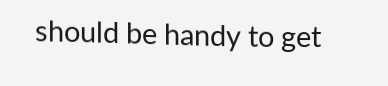should be handy to get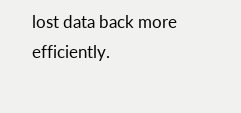lost data back more efficiently.